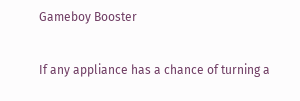Gameboy Booster

If any appliance has a chance of turning a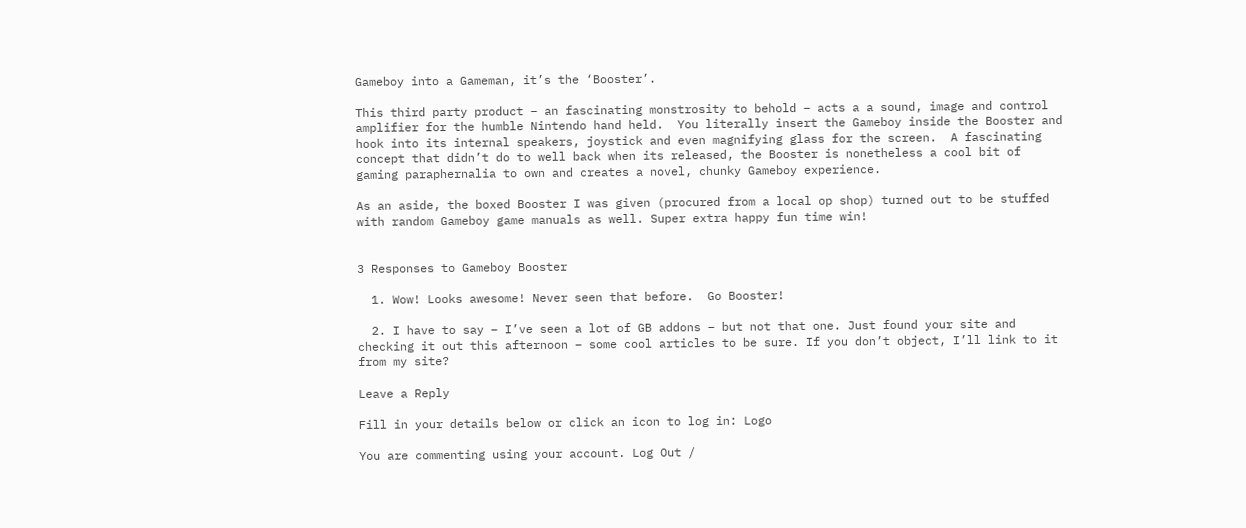Gameboy into a Gameman, it’s the ‘Booster’.

This third party product – an fascinating monstrosity to behold – acts a a sound, image and control amplifier for the humble Nintendo hand held.  You literally insert the Gameboy inside the Booster and hook into its internal speakers, joystick and even magnifying glass for the screen.  A fascinating concept that didn’t do to well back when its released, the Booster is nonetheless a cool bit of gaming paraphernalia to own and creates a novel, chunky Gameboy experience.

As an aside, the boxed Booster I was given (procured from a local op shop) turned out to be stuffed with random Gameboy game manuals as well. Super extra happy fun time win!


3 Responses to Gameboy Booster

  1. Wow! Looks awesome! Never seen that before.  Go Booster!

  2. I have to say – I’ve seen a lot of GB addons – but not that one. Just found your site and checking it out this afternoon – some cool articles to be sure. If you don’t object, I’ll link to it from my site?

Leave a Reply

Fill in your details below or click an icon to log in: Logo

You are commenting using your account. Log Out /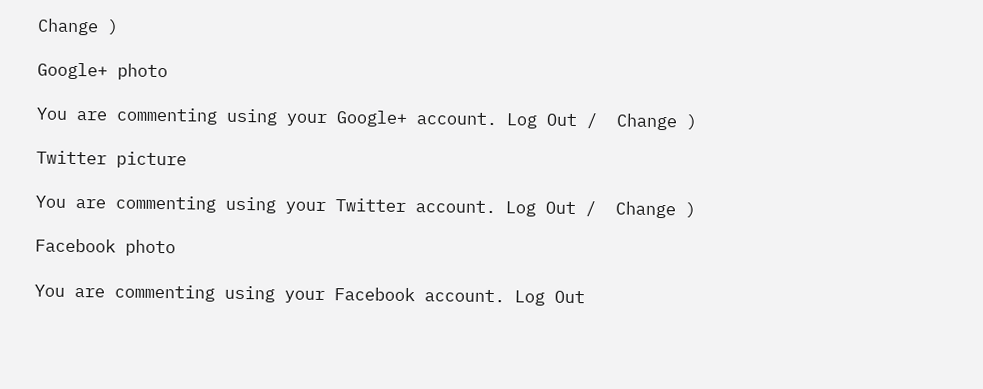Change )

Google+ photo

You are commenting using your Google+ account. Log Out /  Change )

Twitter picture

You are commenting using your Twitter account. Log Out /  Change )

Facebook photo

You are commenting using your Facebook account. Log Out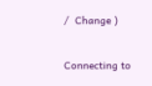/  Change )


Connecting to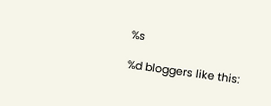%s

%d bloggers like this: